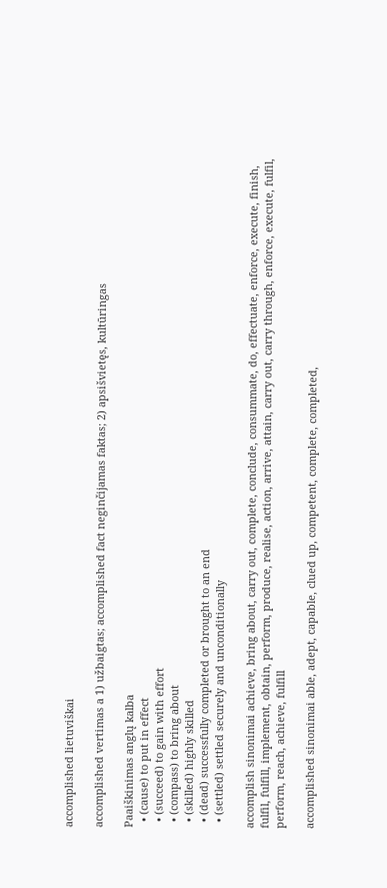accomplished lietuviškai

accomplished vertimas a 1) užbaigtas; accomplished fact neginčijamas faktas; 2) apsišvietęs, kultūringas

Paaiškinimas anglų kalba
  • (cause) to put in effect
  • (succeed) to gain with effort
  • (compass) to bring about
  • (skilled) highly skilled
  • (dead) successfully completed or brought to an end
  • (settled) settled securely and unconditionally

accomplish sinonimai achieve, bring about, carry out, complete, conclude, consummate, do, effectuate, enforce, execute, finish, fulfil, fulfill, implement, obtain, perform, produce, realise, action, arrive, attain, carry out, carry through, enforce, execute, fulfil, perform, reach, achieve, fulfill

accomplished sinonimai able, adept, capable, clued up, competent, complete, completed,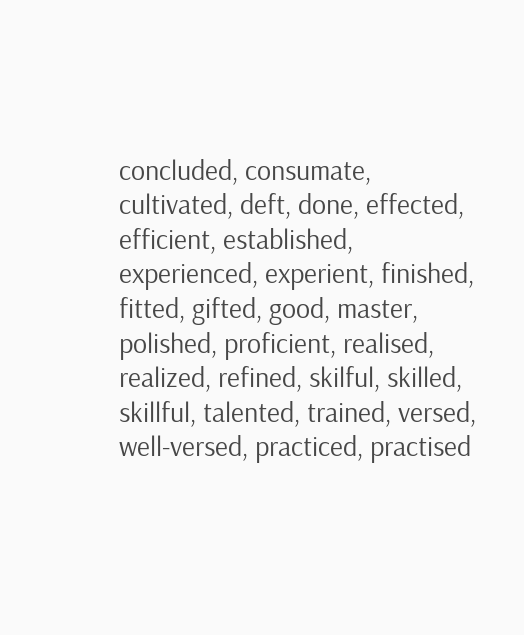concluded, consumate, cultivated, deft, done, effected, efficient, established, experienced, experient, finished, fitted, gifted, good, master, polished, proficient, realised, realized, refined, skilful, skilled, skillful, talented, trained, versed, well-versed, practiced, practised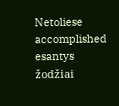Netoliese accomplished esantys žodžiai